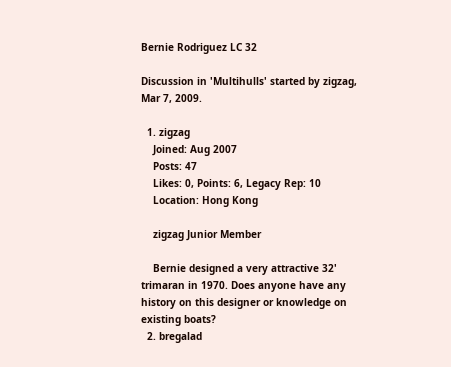Bernie Rodriguez LC 32

Discussion in 'Multihulls' started by zigzag, Mar 7, 2009.

  1. zigzag
    Joined: Aug 2007
    Posts: 47
    Likes: 0, Points: 6, Legacy Rep: 10
    Location: Hong Kong

    zigzag Junior Member

    Bernie designed a very attractive 32' trimaran in 1970. Does anyone have any history on this designer or knowledge on existing boats?
  2. bregalad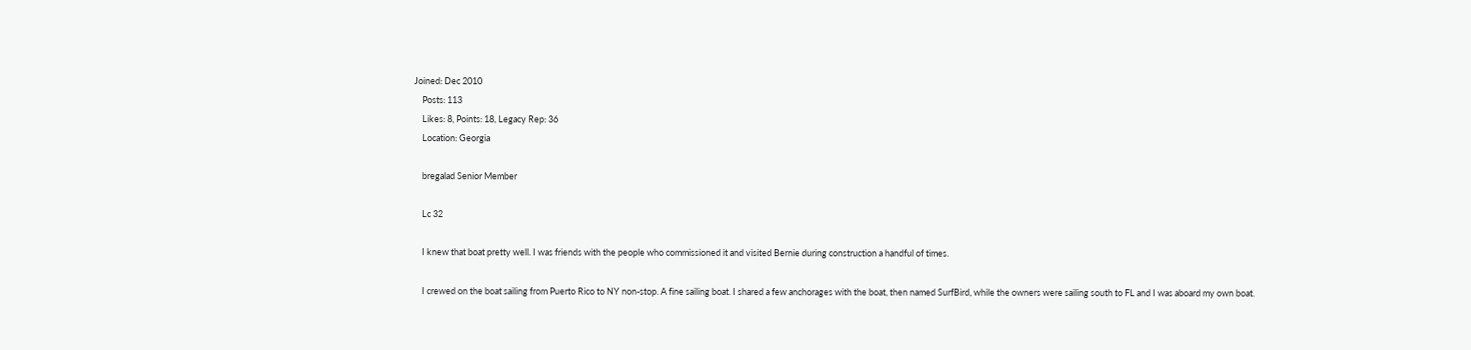Joined: Dec 2010
    Posts: 113
    Likes: 8, Points: 18, Legacy Rep: 36
    Location: Georgia

    bregalad Senior Member

    Lc 32

    I knew that boat pretty well. I was friends with the people who commissioned it and visited Bernie during construction a handful of times.

    I crewed on the boat sailing from Puerto Rico to NY non-stop. A fine sailing boat. I shared a few anchorages with the boat, then named SurfBird, while the owners were sailing south to FL and I was aboard my own boat.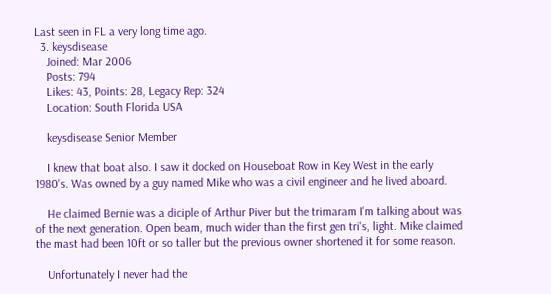Last seen in FL a very long time ago.
  3. keysdisease
    Joined: Mar 2006
    Posts: 794
    Likes: 43, Points: 28, Legacy Rep: 324
    Location: South Florida USA

    keysdisease Senior Member

    I knew that boat also. I saw it docked on Houseboat Row in Key West in the early 1980's. Was owned by a guy named Mike who was a civil engineer and he lived aboard.

    He claimed Bernie was a diciple of Arthur Piver but the trimaram I'm talking about was of the next generation. Open beam, much wider than the first gen tri's, light. Mike claimed the mast had been 10ft or so taller but the previous owner shortened it for some reason.

    Unfortunately I never had the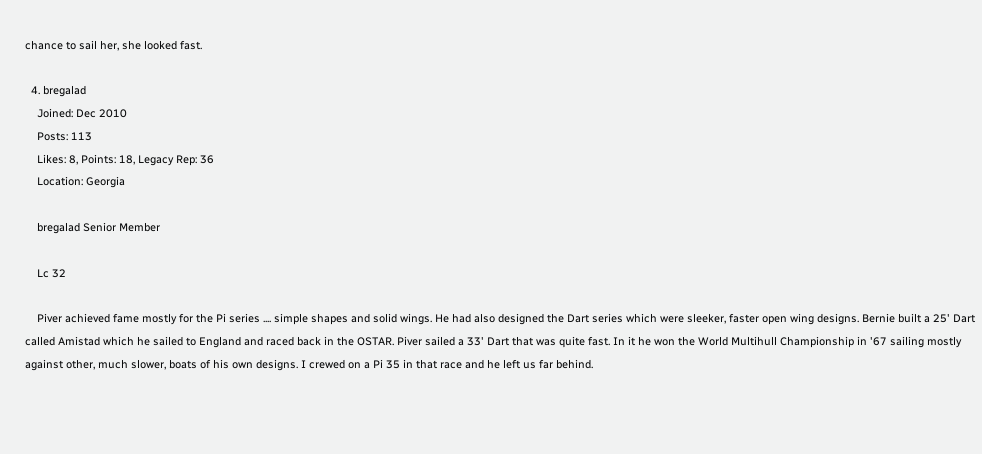chance to sail her, she looked fast.

  4. bregalad
    Joined: Dec 2010
    Posts: 113
    Likes: 8, Points: 18, Legacy Rep: 36
    Location: Georgia

    bregalad Senior Member

    Lc 32

    Piver achieved fame mostly for the Pi series .... simple shapes and solid wings. He had also designed the Dart series which were sleeker, faster open wing designs. Bernie built a 25' Dart called Amistad which he sailed to England and raced back in the OSTAR. Piver sailed a 33' Dart that was quite fast. In it he won the World Multihull Championship in '67 sailing mostly against other, much slower, boats of his own designs. I crewed on a Pi 35 in that race and he left us far behind.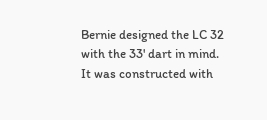Bernie designed the LC 32 with the 33' dart in mind. It was constructed with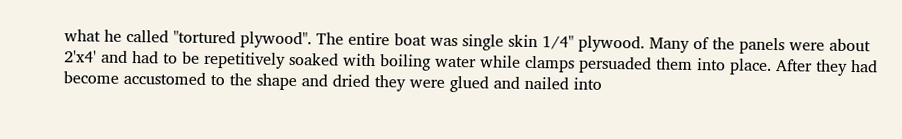what he called "tortured plywood". The entire boat was single skin 1/4" plywood. Many of the panels were about 2'x4' and had to be repetitively soaked with boiling water while clamps persuaded them into place. After they had become accustomed to the shape and dried they were glued and nailed into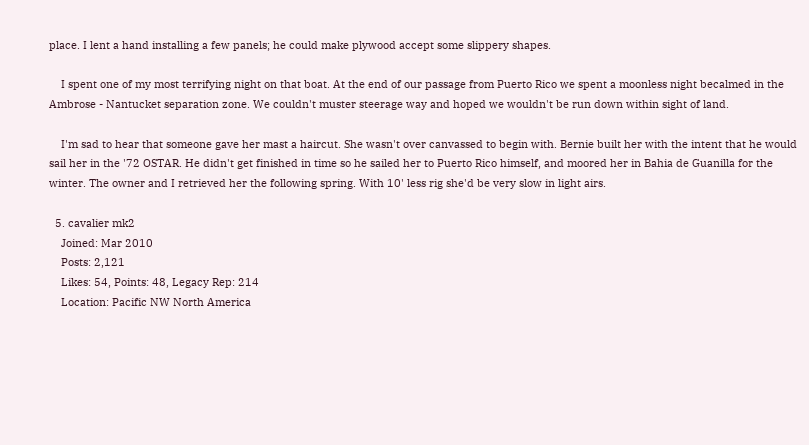place. I lent a hand installing a few panels; he could make plywood accept some slippery shapes.

    I spent one of my most terrifying night on that boat. At the end of our passage from Puerto Rico we spent a moonless night becalmed in the Ambrose - Nantucket separation zone. We couldn't muster steerage way and hoped we wouldn't be run down within sight of land.

    I'm sad to hear that someone gave her mast a haircut. She wasn't over canvassed to begin with. Bernie built her with the intent that he would sail her in the '72 OSTAR. He didn't get finished in time so he sailed her to Puerto Rico himself, and moored her in Bahia de Guanilla for the winter. The owner and I retrieved her the following spring. With 10' less rig she'd be very slow in light airs.

  5. cavalier mk2
    Joined: Mar 2010
    Posts: 2,121
    Likes: 54, Points: 48, Legacy Rep: 214
    Location: Pacific NW North America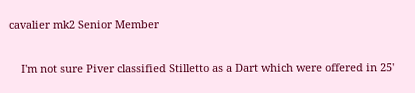cavalier mk2 Senior Member

    I'm not sure Piver classified Stilletto as a Dart which were offered in 25'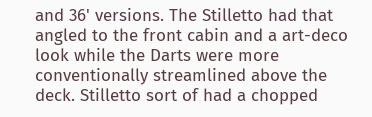and 36' versions. The Stilletto had that angled to the front cabin and a art-deco look while the Darts were more conventionally streamlined above the deck. Stilletto sort of had a chopped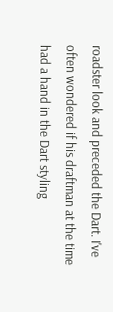roadster look and preceded the Dart. I've often wondered if his draftman at the time had a hand in the Dart styling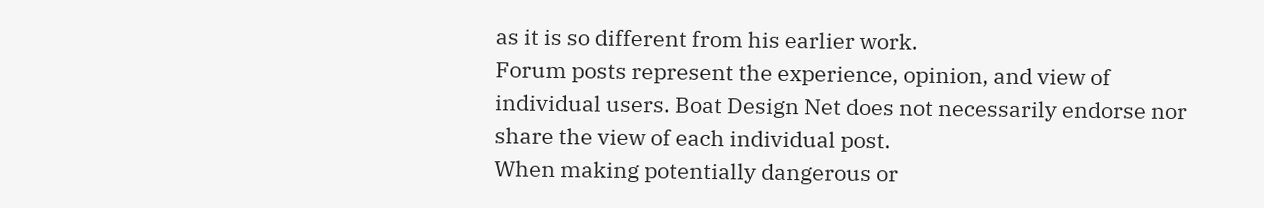as it is so different from his earlier work.
Forum posts represent the experience, opinion, and view of individual users. Boat Design Net does not necessarily endorse nor share the view of each individual post.
When making potentially dangerous or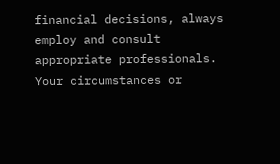financial decisions, always employ and consult appropriate professionals. Your circumstances or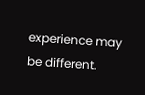experience may be different.